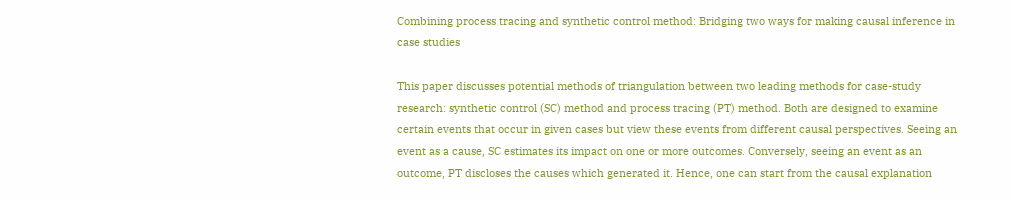Combining process tracing and synthetic control method: Bridging two ways for making causal inference in case studies

This paper discusses potential methods of triangulation between two leading methods for case-study research: synthetic control (SC) method and process tracing (PT) method. Both are designed to examine certain events that occur in given cases but view these events from different causal perspectives. Seeing an event as a cause, SC estimates its impact on one or more outcomes. Conversely, seeing an event as an outcome, PT discloses the causes which generated it. Hence, one can start from the causal explanation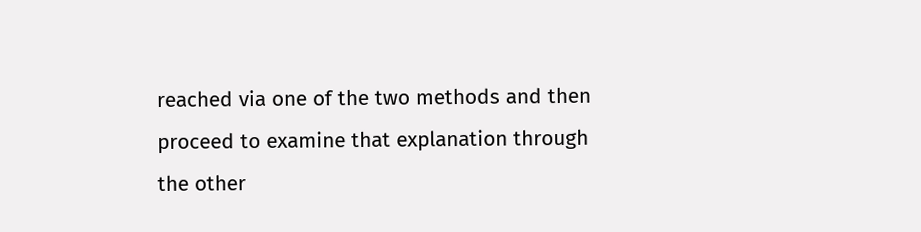reached via one of the two methods and then proceed to examine that explanation through the other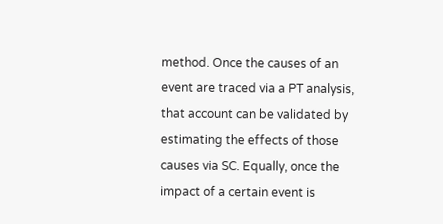method. Once the causes of an event are traced via a PT analysis, that account can be validated by estimating the effects of those causes via SC. Equally, once the impact of a certain event is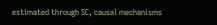estimated through SC, causal mechanisms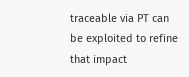traceable via PT can be exploited to refine that impact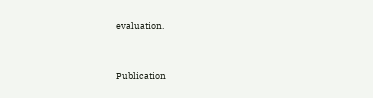evaluation.



Publication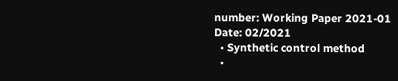number: Working Paper 2021-01
Date: 02/2021
  • Synthetic control method
  •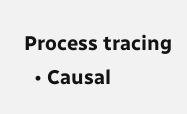Process tracing
  • Causal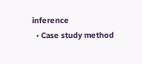inference
  • Case study method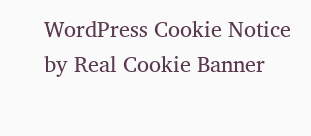WordPress Cookie Notice by Real Cookie Banner